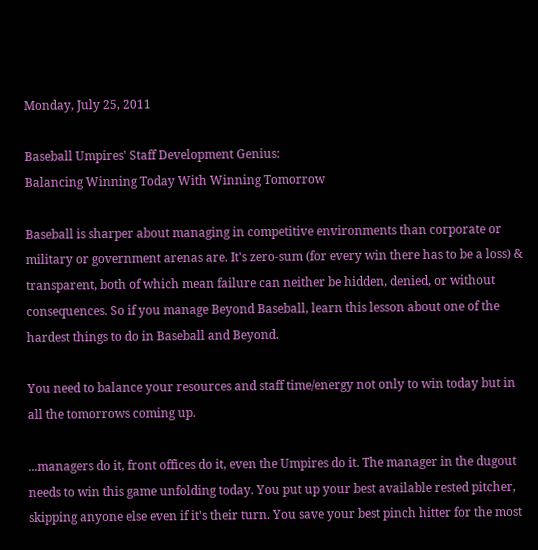Monday, July 25, 2011

Baseball Umpires' Staff Development Genius:
Balancing Winning Today With Winning Tomorrow

Baseball is sharper about managing in competitive environments than corporate or military or government arenas are. It's zero-sum (for every win there has to be a loss) & transparent, both of which mean failure can neither be hidden, denied, or without consequences. So if you manage Beyond Baseball, learn this lesson about one of the hardest things to do in Baseball and Beyond.

You need to balance your resources and staff time/energy not only to win today but in all the tomorrows coming up.

...managers do it, front offices do it, even the Umpires do it. The manager in the dugout needs to win this game unfolding today. You put up your best available rested pitcher, skipping anyone else even if it's their turn. You save your best pinch hitter for the most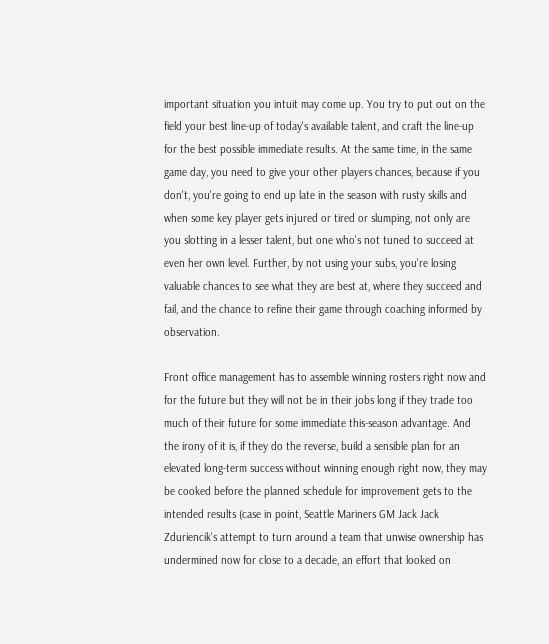important situation you intuit may come up. You try to put out on the field your best line-up of today's available talent, and craft the line-up for the best possible immediate results. At the same time, in the same game day, you need to give your other players chances, because if you don't, you're going to end up late in the season with rusty skills and when some key player gets injured or tired or slumping, not only are you slotting in a lesser talent, but one who's not tuned to succeed at even her own level. Further, by not using your subs, you're losing valuable chances to see what they are best at, where they succeed and fail, and the chance to refine their game through coaching informed by observation.

Front office management has to assemble winning rosters right now and for the future but they will not be in their jobs long if they trade too much of their future for some immediate this-season advantage. And the irony of it is, if they do the reverse, build a sensible plan for an elevated long-term success without winning enough right now, they may be cooked before the planned schedule for improvement gets to the intended results (case in point, Seattle Mariners GM Jack Jack Zduriencik's attempt to turn around a team that unwise ownership has undermined now for close to a decade, an effort that looked on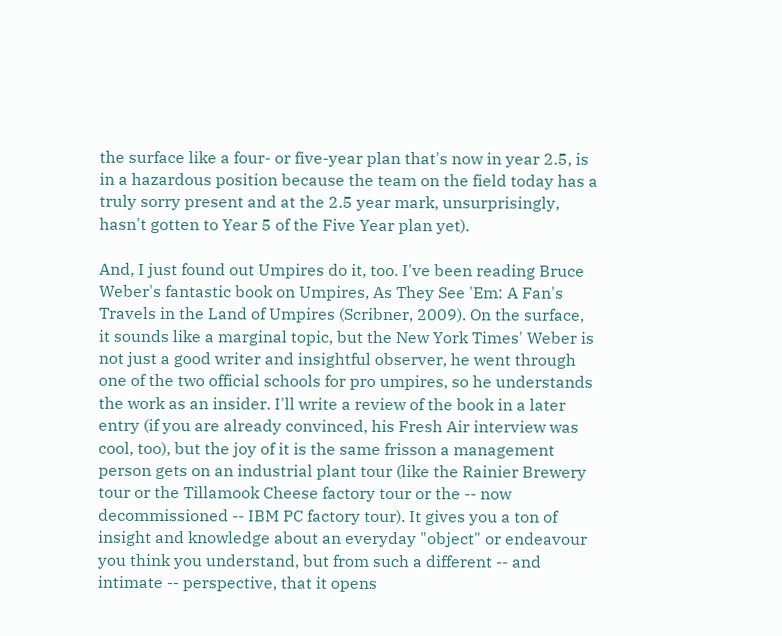the surface like a four- or five-year plan that's now in year 2.5, is in a hazardous position because the team on the field today has a truly sorry present and at the 2.5 year mark, unsurprisingly, hasn't gotten to Year 5 of the Five Year plan yet).

And, I just found out Umpires do it, too. I've been reading Bruce Weber's fantastic book on Umpires, As They See 'Em: A Fan's Travels in the Land of Umpires (Scribner, 2009). On the surface, it sounds like a marginal topic, but the New York Times' Weber is not just a good writer and insightful observer, he went through one of the two official schools for pro umpires, so he understands the work as an insider. I'll write a review of the book in a later entry (if you are already convinced, his Fresh Air interview was cool, too), but the joy of it is the same frisson a management person gets on an industrial plant tour (like the Rainier Brewery tour or the Tillamook Cheese factory tour or the -- now decommissioned -- IBM PC factory tour). It gives you a ton of insight and knowledge about an everyday "object" or endeavour you think you understand, but from such a different -- and intimate -- perspective, that it opens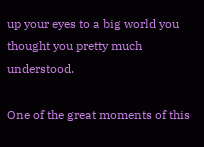up your eyes to a big world you thought you pretty much understood.

One of the great moments of this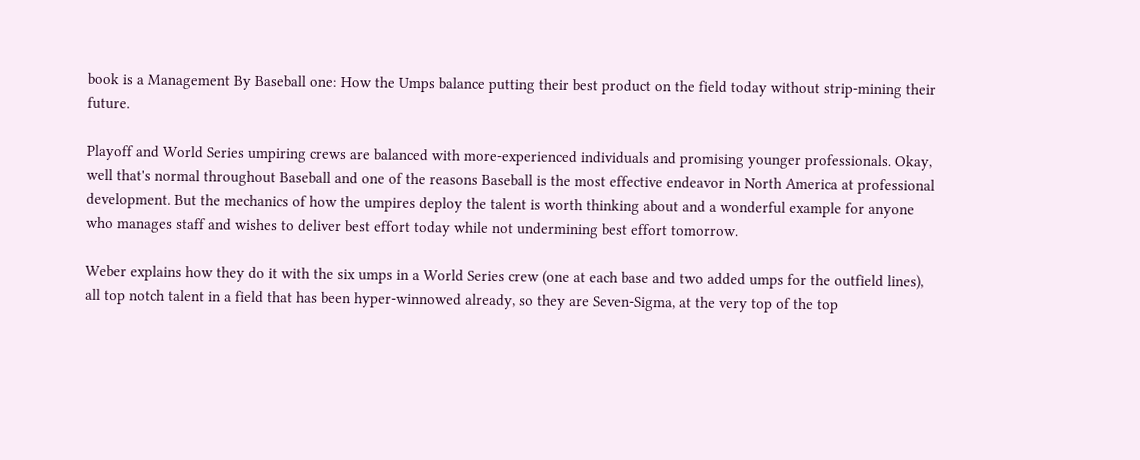book is a Management By Baseball one: How the Umps balance putting their best product on the field today without strip-mining their future.

Playoff and World Series umpiring crews are balanced with more-experienced individuals and promising younger professionals. Okay, well that's normal throughout Baseball and one of the reasons Baseball is the most effective endeavor in North America at professional development. But the mechanics of how the umpires deploy the talent is worth thinking about and a wonderful example for anyone who manages staff and wishes to deliver best effort today while not undermining best effort tomorrow.

Weber explains how they do it with the six umps in a World Series crew (one at each base and two added umps for the outfield lines), all top notch talent in a field that has been hyper-winnowed already, so they are Seven-Sigma, at the very top of the top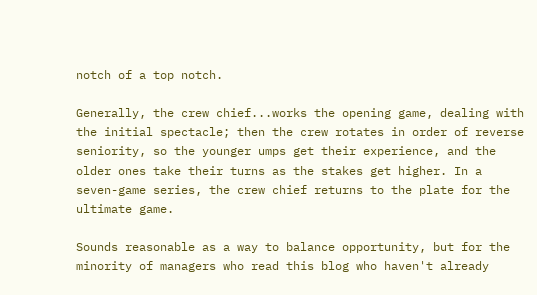notch of a top notch.

Generally, the crew chief...works the opening game, dealing with the initial spectacle; then the crew rotates in order of reverse seniority, so the younger umps get their experience, and the older ones take their turns as the stakes get higher. In a seven-game series, the crew chief returns to the plate for the ultimate game.

Sounds reasonable as a way to balance opportunity, but for the minority of managers who read this blog who haven't already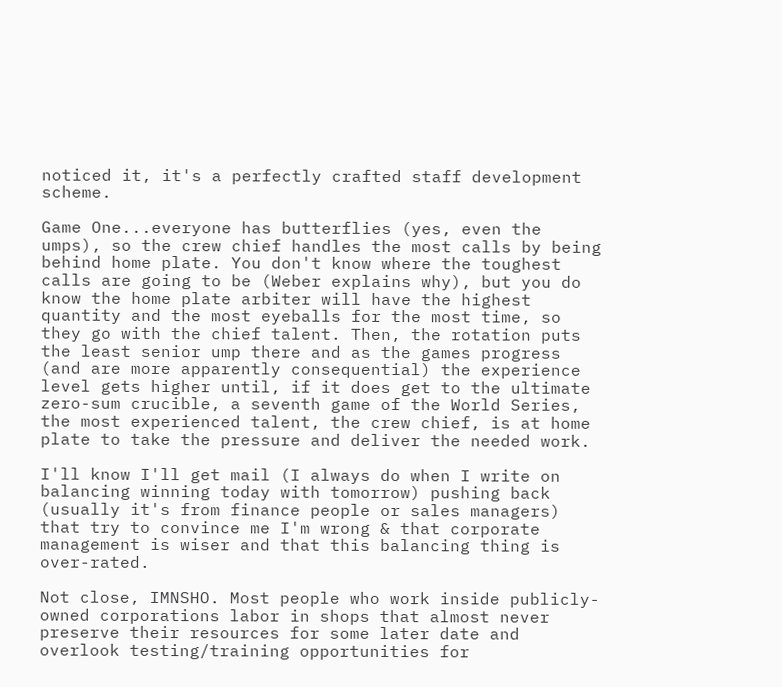noticed it, it's a perfectly crafted staff development scheme.

Game One...everyone has butterflies (yes, even the umps), so the crew chief handles the most calls by being behind home plate. You don't know where the toughest calls are going to be (Weber explains why), but you do know the home plate arbiter will have the highest quantity and the most eyeballs for the most time, so they go with the chief talent. Then, the rotation puts the least senior ump there and as the games progress (and are more apparently consequential) the experience level gets higher until, if it does get to the ultimate zero-sum crucible, a seventh game of the World Series, the most experienced talent, the crew chief, is at home plate to take the pressure and deliver the needed work.

I'll know I'll get mail (I always do when I write on balancing winning today with tomorrow) pushing back (usually it's from finance people or sales managers) that try to convince me I'm wrong & that corporate management is wiser and that this balancing thing is over-rated.

Not close, IMNSHO. Most people who work inside publicly-owned corporations labor in shops that almost never preserve their resources for some later date and overlook testing/training opportunities for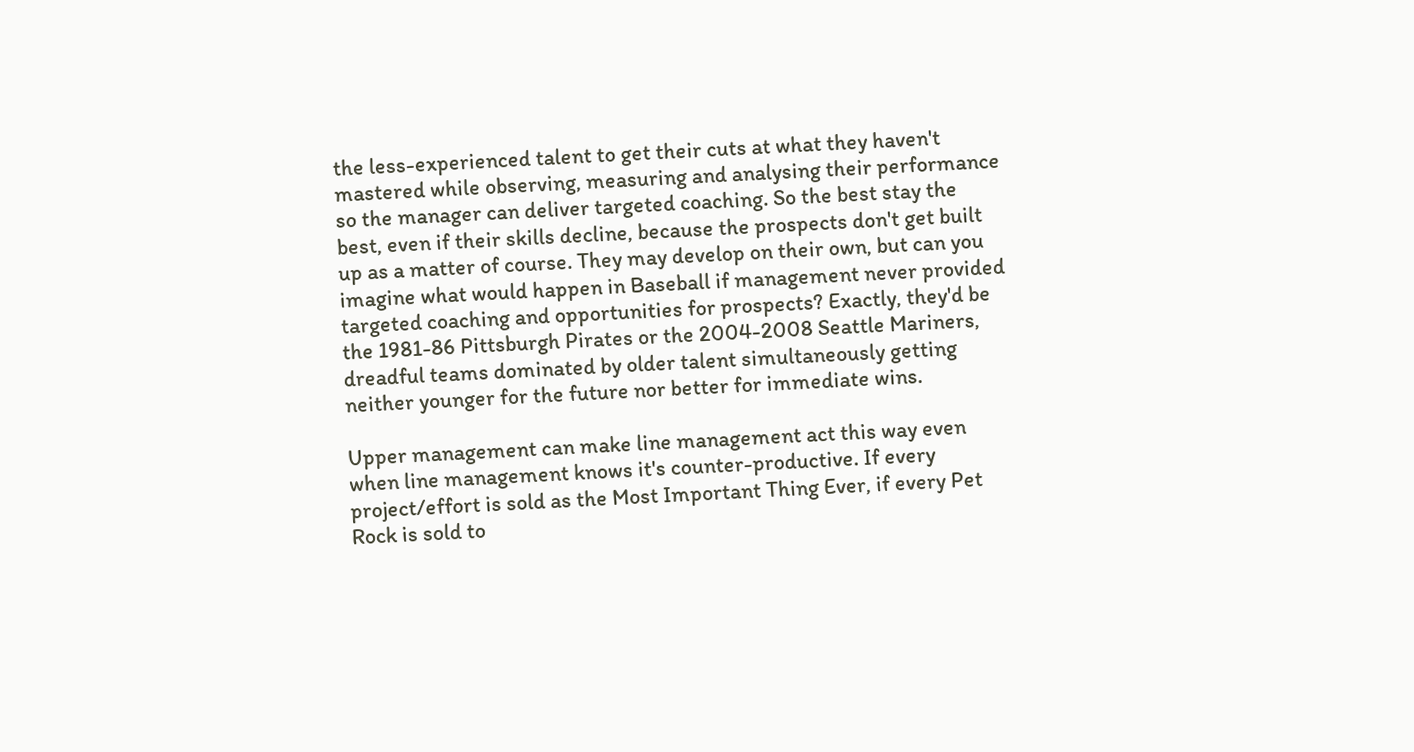the less-experienced talent to get their cuts at what they haven't mastered while observing, measuring and analysing their performance so the manager can deliver targeted coaching. So the best stay the best, even if their skills decline, because the prospects don't get built up as a matter of course. They may develop on their own, but can you imagine what would happen in Baseball if management never provided targeted coaching and opportunities for prospects? Exactly, they'd be the 1981-86 Pittsburgh Pirates or the 2004-2008 Seattle Mariners, dreadful teams dominated by older talent simultaneously getting neither younger for the future nor better for immediate wins.

Upper management can make line management act this way even when line management knows it's counter-productive. If every project/effort is sold as the Most Important Thing Ever, if every Pet Rock is sold to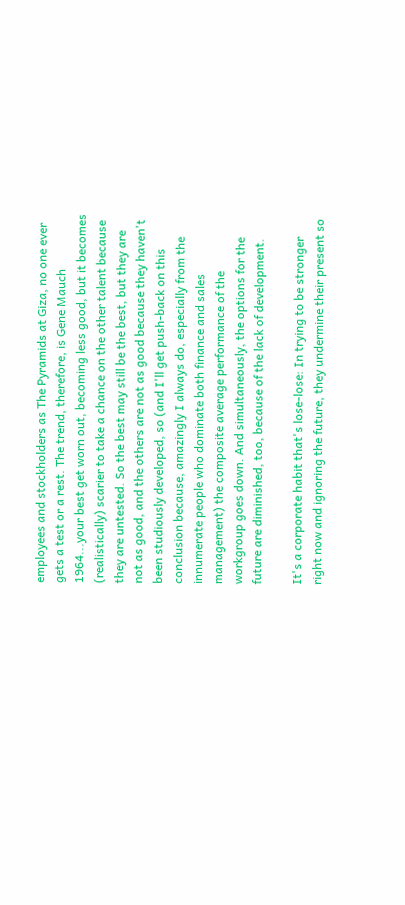employees and stockholders as The Pyramids at Giza, no one ever gets a test or a rest. The trend, therefore, is Gene Mauch 1964...your best get worn out, becoming less good, but it becomes (realistically) scarier to take a chance on the other talent because they are untested. So the best may still be the best, but they are not as good, and the others are not as good because they haven't been studiously developed, so (and I'll get push-back on this conclusion because, amazingly I always do, especially from the innumerate people who dominate both finance and sales management) the composite average performance of the workgroup goes down. And simultaneously, the options for the future are diminished, too, because of the lack of development.

It's a corporate habit that's lose-lose: In trying to be stronger right now and ignoring the future, they undermine their present so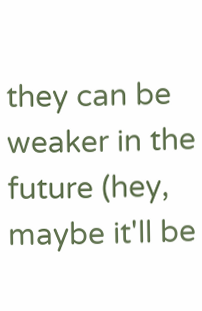they can be weaker in the future (hey, maybe it'll be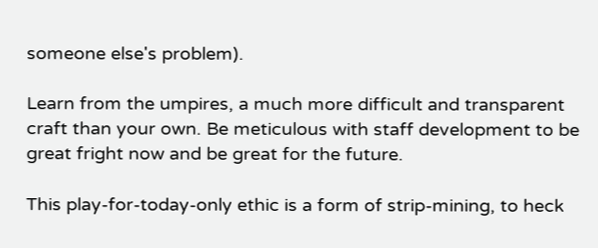someone else's problem).

Learn from the umpires, a much more difficult and transparent craft than your own. Be meticulous with staff development to be great fright now and be great for the future.

This play-for-today-only ethic is a form of strip-mining, to heck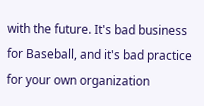with the future. It's bad business for Baseball, and it's bad practice for your own organization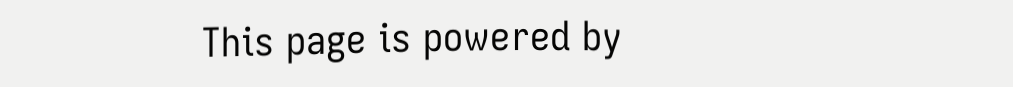This page is powered by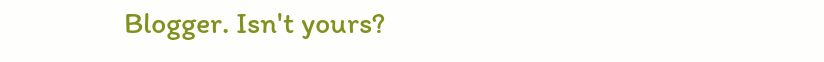Blogger. Isn't yours?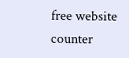free website counter